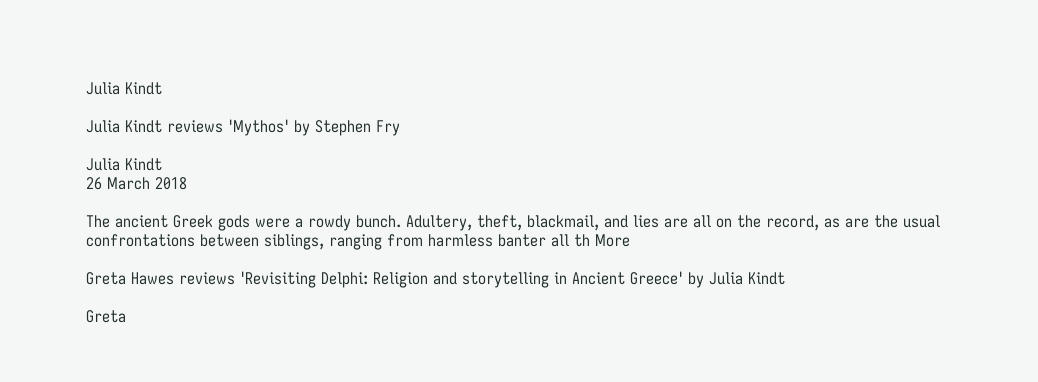Julia Kindt

Julia Kindt reviews 'Mythos' by Stephen Fry

Julia Kindt
26 March 2018

The ancient Greek gods were a rowdy bunch. Adultery, theft, blackmail, and lies are all on the record, as are the usual confrontations between siblings, ranging from harmless banter all th More

Greta Hawes reviews 'Revisiting Delphi: Religion and storytelling in Ancient Greece' by Julia Kindt

Greta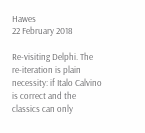Hawes
22 February 2018

Re-visiting Delphi. The re-iteration is plain necessity: if Italo Calvino is correct and the classics can only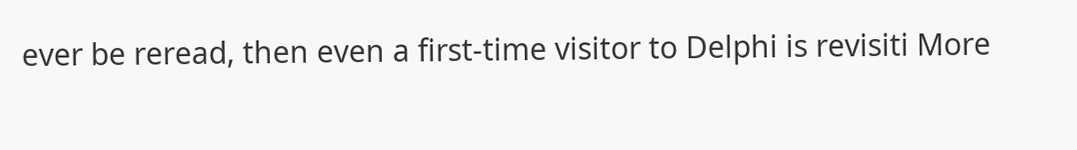ever be reread, then even a first-time visitor to Delphi is revisiti More